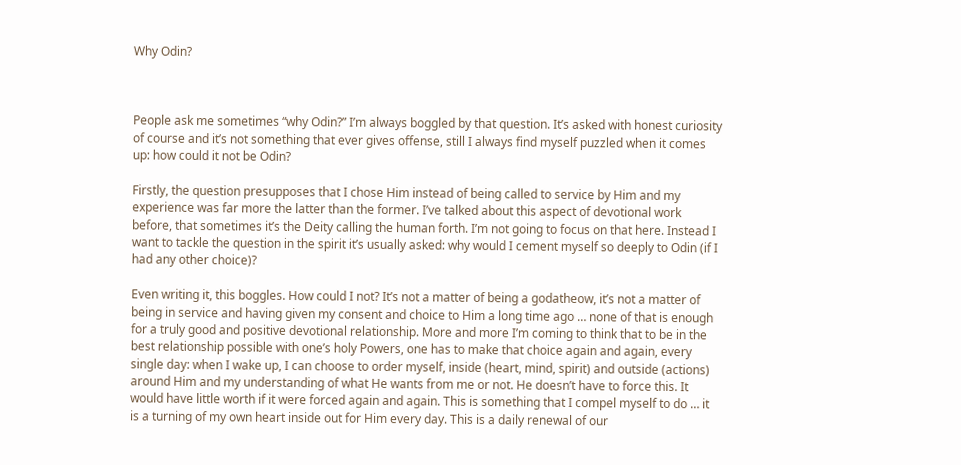Why Odin?



People ask me sometimes “why Odin?” I’m always boggled by that question. It’s asked with honest curiosity of course and it’s not something that ever gives offense, still I always find myself puzzled when it comes up: how could it not be Odin?

Firstly, the question presupposes that I chose Him instead of being called to service by Him and my experience was far more the latter than the former. I’ve talked about this aspect of devotional work before, that sometimes it’s the Deity calling the human forth. I’m not going to focus on that here. Instead I want to tackle the question in the spirit it’s usually asked: why would I cement myself so deeply to Odin (if I had any other choice)?

Even writing it, this boggles. How could I not? It’s not a matter of being a godatheow, it’s not a matter of being in service and having given my consent and choice to Him a long time ago … none of that is enough for a truly good and positive devotional relationship. More and more I’m coming to think that to be in the best relationship possible with one’s holy Powers, one has to make that choice again and again, every single day: when I wake up, I can choose to order myself, inside (heart, mind, spirit) and outside (actions) around Him and my understanding of what He wants from me or not. He doesn’t have to force this. It would have little worth if it were forced again and again. This is something that I compel myself to do … it is a turning of my own heart inside out for Him every day. This is a daily renewal of our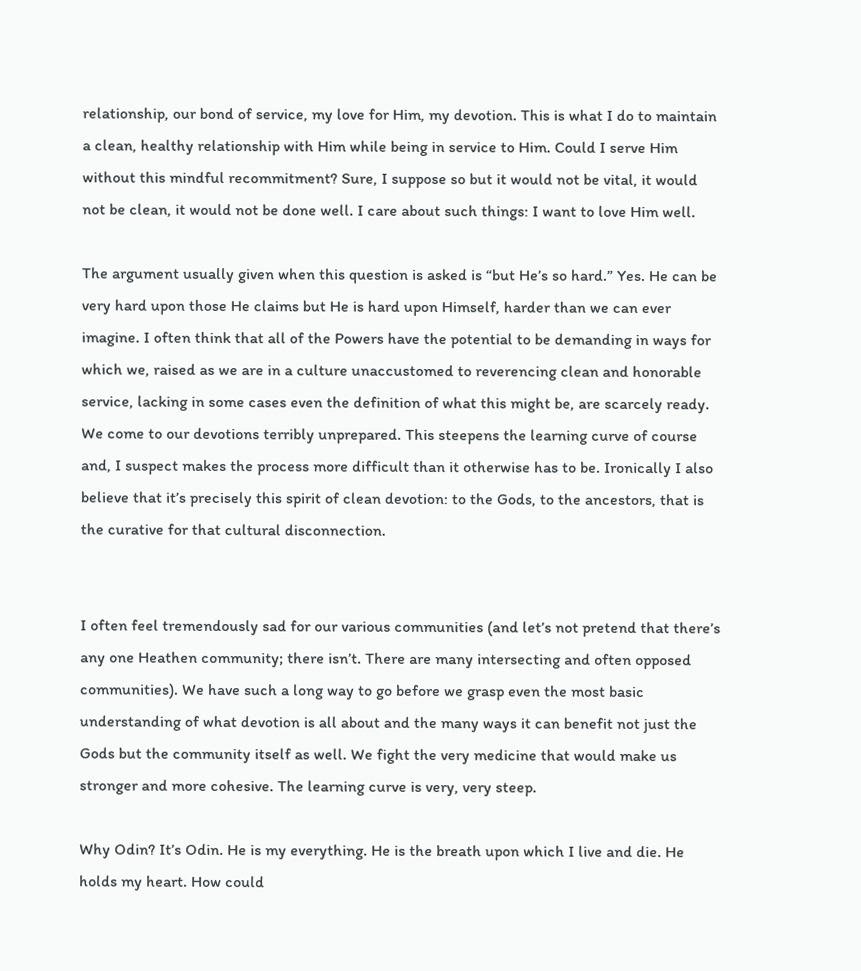relationship, our bond of service, my love for Him, my devotion. This is what I do to maintain a clean, healthy relationship with Him while being in service to Him. Could I serve Him without this mindful recommitment? Sure, I suppose so but it would not be vital, it would not be clean, it would not be done well. I care about such things: I want to love Him well.

The argument usually given when this question is asked is “but He’s so hard.” Yes. He can be very hard upon those He claims but He is hard upon Himself, harder than we can ever imagine. I often think that all of the Powers have the potential to be demanding in ways for which we, raised as we are in a culture unaccustomed to reverencing clean and honorable service, lacking in some cases even the definition of what this might be, are scarcely ready. We come to our devotions terribly unprepared. This steepens the learning curve of course and, I suspect makes the process more difficult than it otherwise has to be. Ironically I also believe that it’s precisely this spirit of clean devotion: to the Gods, to the ancestors, that is the curative for that cultural disconnection.


I often feel tremendously sad for our various communities (and let’s not pretend that there’s any one Heathen community; there isn’t. There are many intersecting and often opposed communities). We have such a long way to go before we grasp even the most basic understanding of what devotion is all about and the many ways it can benefit not just the Gods but the community itself as well. We fight the very medicine that would make us stronger and more cohesive. The learning curve is very, very steep.

Why Odin? It’s Odin. He is my everything. He is the breath upon which I live and die. He holds my heart. How could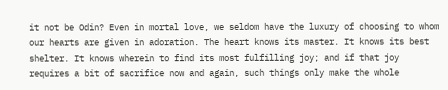it not be Odin? Even in mortal love, we seldom have the luxury of choosing to whom our hearts are given in adoration. The heart knows its master. It knows its best shelter. It knows wherein to find its most fulfilling joy; and if that joy requires a bit of sacrifice now and again, such things only make the whole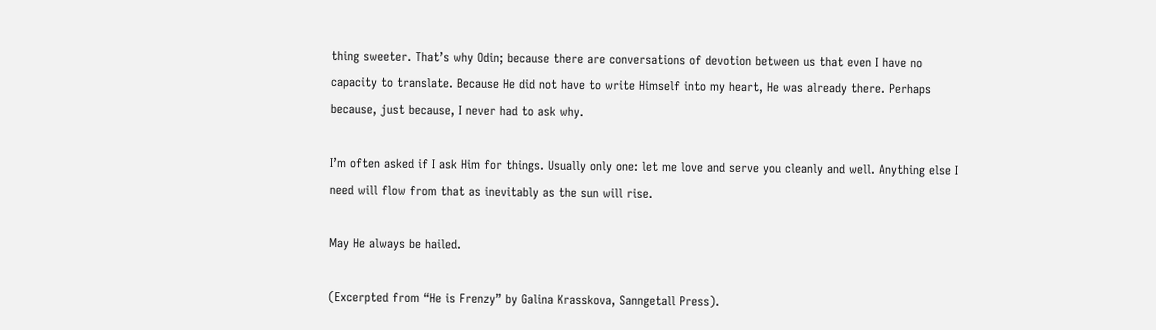thing sweeter. That’s why Odin; because there are conversations of devotion between us that even I have no capacity to translate. Because He did not have to write Himself into my heart, He was already there. Perhaps because, just because, I never had to ask why.

I’m often asked if I ask Him for things. Usually only one: let me love and serve you cleanly and well. Anything else I need will flow from that as inevitably as the sun will rise.

May He always be hailed.

(Excerpted from “He is Frenzy” by Galina Krasskova, Sanngetall Press).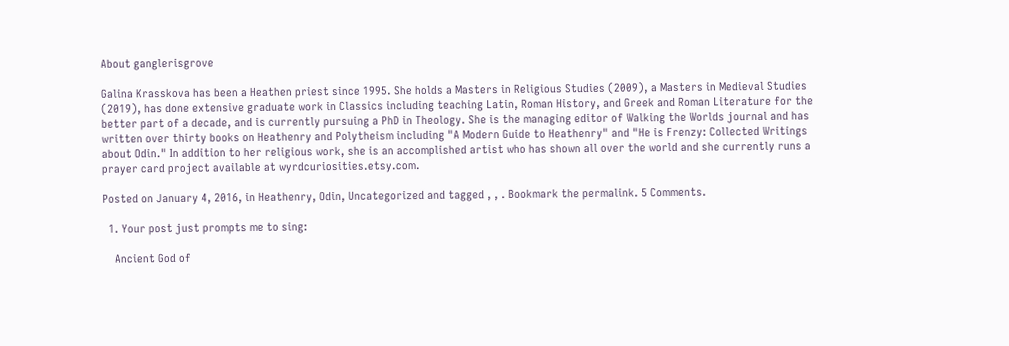About ganglerisgrove

Galina Krasskova has been a Heathen priest since 1995. She holds a Masters in Religious Studies (2009), a Masters in Medieval Studies (2019), has done extensive graduate work in Classics including teaching Latin, Roman History, and Greek and Roman Literature for the better part of a decade, and is currently pursuing a PhD in Theology. She is the managing editor of Walking the Worlds journal and has written over thirty books on Heathenry and Polytheism including "A Modern Guide to Heathenry" and "He is Frenzy: Collected Writings about Odin." In addition to her religious work, she is an accomplished artist who has shown all over the world and she currently runs a prayer card project available at wyrdcuriosities.etsy.com.

Posted on January 4, 2016, in Heathenry, Odin, Uncategorized and tagged , , . Bookmark the permalink. 5 Comments.

  1. Your post just prompts me to sing:

    Ancient God of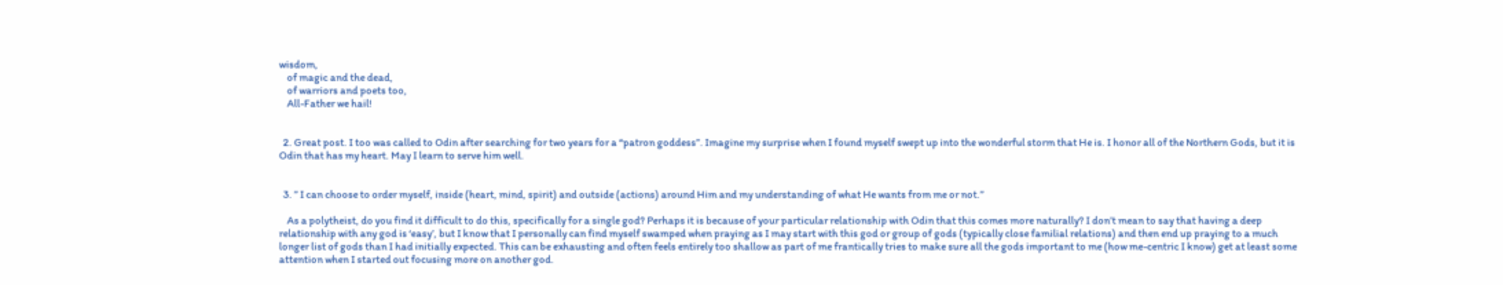wisdom,
    of magic and the dead,
    of warriors and poets too,
    All-Father we hail!


  2. Great post. I too was called to Odin after searching for two years for a “patron goddess”. Imagine my surprise when I found myself swept up into the wonderful storm that He is. I honor all of the Northern Gods, but it is Odin that has my heart. May I learn to serve him well.


  3. ” I can choose to order myself, inside (heart, mind, spirit) and outside (actions) around Him and my understanding of what He wants from me or not.”

    As a polytheist, do you find it difficult to do this, specifically for a single god? Perhaps it is because of your particular relationship with Odin that this comes more naturally? I don’t mean to say that having a deep relationship with any god is ‘easy’, but I know that I personally can find myself swamped when praying as I may start with this god or group of gods (typically close familial relations) and then end up praying to a much longer list of gods than I had initially expected. This can be exhausting and often feels entirely too shallow as part of me frantically tries to make sure all the gods important to me (how me-centric I know) get at least some attention when I started out focusing more on another god.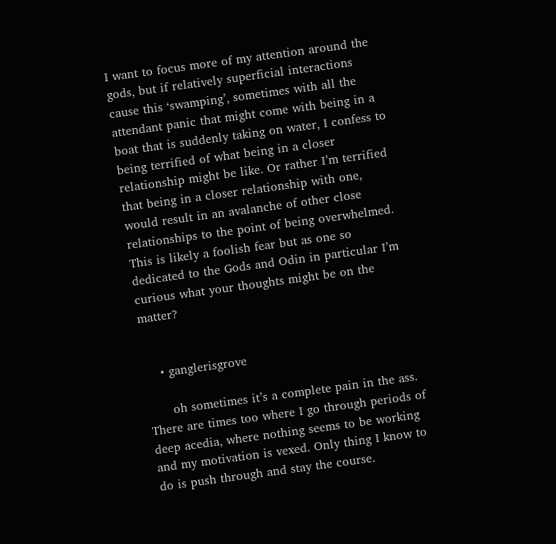I want to focus more of my attention around the gods, but if relatively superficial interactions cause this ‘swamping’, sometimes with all the attendant panic that might come with being in a boat that is suddenly taking on water, I confess to being terrified of what being in a closer relationship might be like. Or rather I’m terrified that being in a closer relationship with one, would result in an avalanche of other close relationships to the point of being overwhelmed. This is likely a foolish fear but as one so dedicated to the Gods and Odin in particular I’m curious what your thoughts might be on the matter?


    • ganglerisgrove

      oh sometimes it’s a complete pain in the ass. There are times too where I go through periods of deep acedia, where nothing seems to be working and my motivation is vexed. Only thing I know to do is push through and stay the course.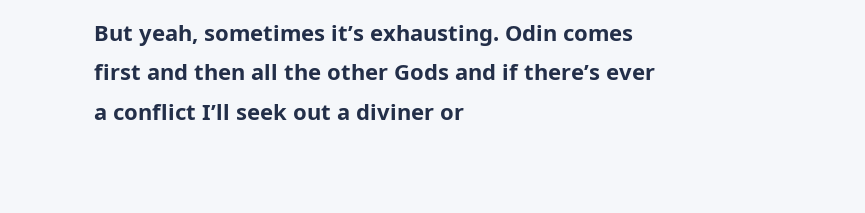But yeah, sometimes it’s exhausting. Odin comes first and then all the other Gods and if there’s ever a conflict I’ll seek out a diviner or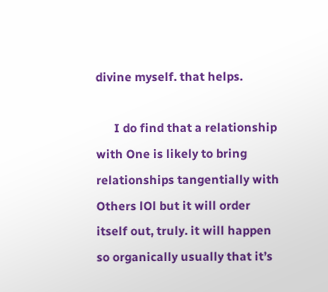divine myself. that helps.

      I do find that a relationship with One is likely to bring relationships tangentially with Others lOl but it will order itself out, truly. it will happen so organically usually that it’s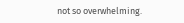not so overwhelming.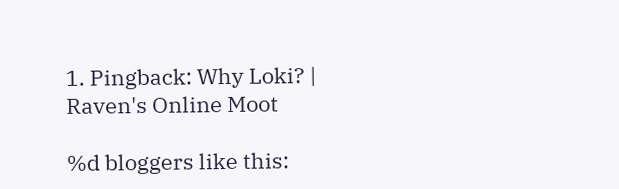1. Pingback: Why Loki? | Raven's Online Moot

%d bloggers like this: